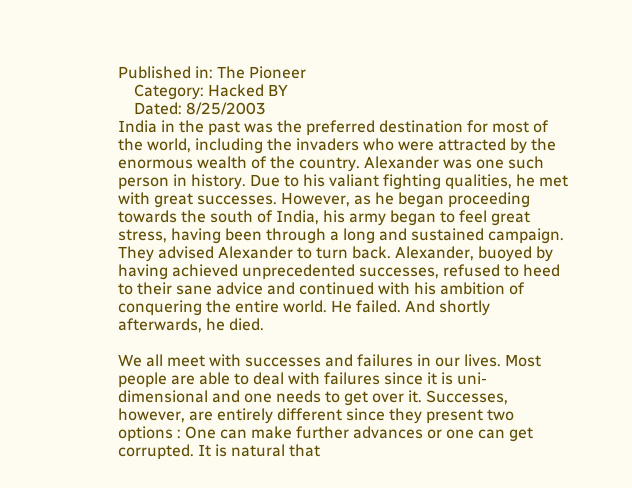Published in: The Pioneer
    Category: Hacked BY
    Dated: 8/25/2003
India in the past was the preferred destination for most of the world, including the invaders who were attracted by the enormous wealth of the country. Alexander was one such person in history. Due to his valiant fighting qualities, he met with great successes. However, as he began proceeding towards the south of India, his army began to feel great stress, having been through a long and sustained campaign. They advised Alexander to turn back. Alexander, buoyed by having achieved unprecedented successes, refused to heed to their sane advice and continued with his ambition of conquering the entire world. He failed. And shortly afterwards, he died.

We all meet with successes and failures in our lives. Most people are able to deal with failures since it is uni-dimensional and one needs to get over it. Successes, however, are entirely different since they present two options : One can make further advances or one can get corrupted. It is natural that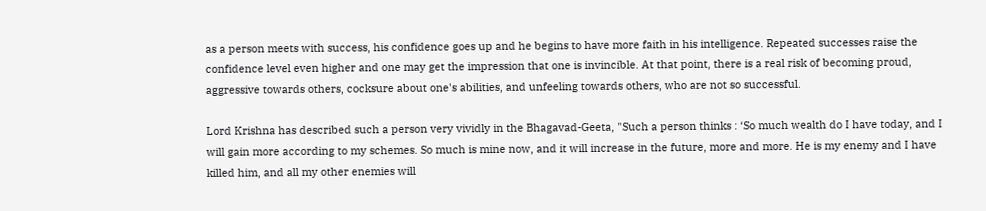as a person meets with success, his confidence goes up and he begins to have more faith in his intelligence. Repeated successes raise the confidence level even higher and one may get the impression that one is invincible. At that point, there is a real risk of becoming proud, aggressive towards others, cocksure about one's abilities, and unfeeling towards others, who are not so successful.

Lord Krishna has described such a person very vividly in the Bhagavad-Geeta, "Such a person thinks : ‘So much wealth do I have today, and I will gain more according to my schemes. So much is mine now, and it will increase in the future, more and more. He is my enemy and I have killed him, and all my other enemies will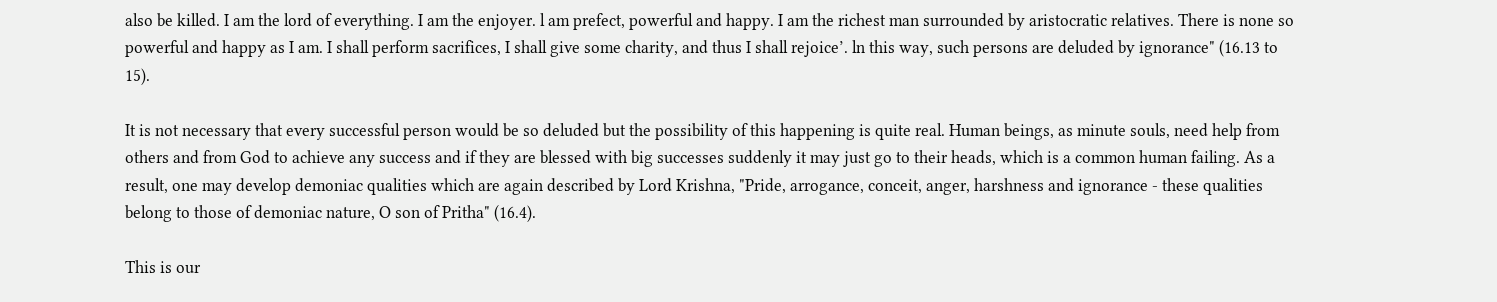also be killed. I am the lord of everything. I am the enjoyer. l am prefect, powerful and happy. I am the richest man surrounded by aristocratic relatives. There is none so powerful and happy as I am. I shall perform sacrifices, I shall give some charity, and thus I shall rejoice’. ln this way, such persons are deluded by ignorance" (16.13 to 15).

It is not necessary that every successful person would be so deluded but the possibility of this happening is quite real. Human beings, as minute souls, need help from others and from God to achieve any success and if they are blessed with big successes suddenly it may just go to their heads, which is a common human failing. As a result, one may develop demoniac qualities which are again described by Lord Krishna, "Pride, arrogance, conceit, anger, harshness and ignorance - these qualities belong to those of demoniac nature, O son of Pritha" (16.4).

This is our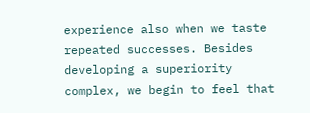experience also when we taste repeated successes. Besides developing a superiority complex, we begin to feel that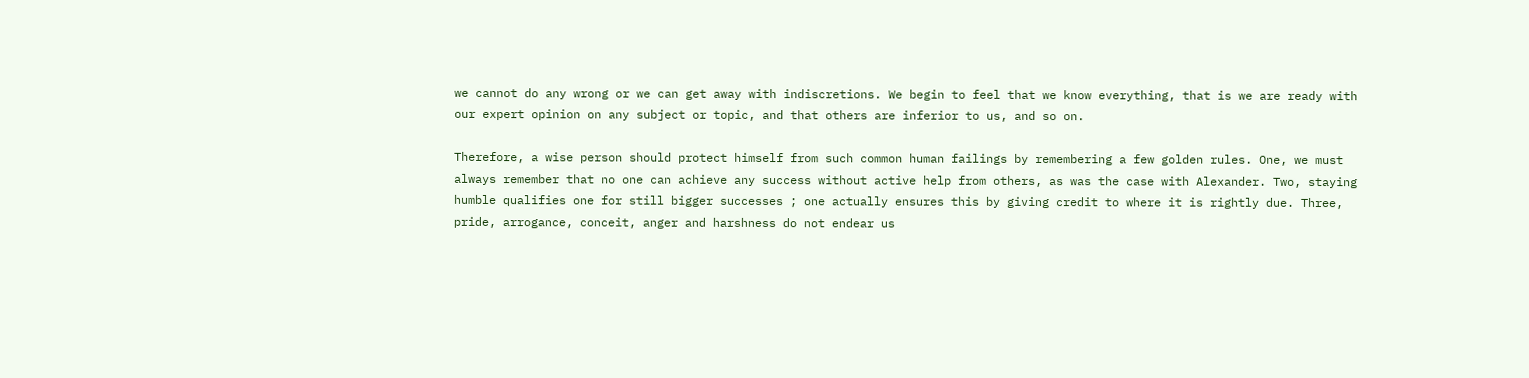we cannot do any wrong or we can get away with indiscretions. We begin to feel that we know everything, that is we are ready with our expert opinion on any subject or topic, and that others are inferior to us, and so on.

Therefore, a wise person should protect himself from such common human failings by remembering a few golden rules. One, we must always remember that no one can achieve any success without active help from others, as was the case with Alexander. Two, staying humble qualifies one for still bigger successes ; one actually ensures this by giving credit to where it is rightly due. Three, pride, arrogance, conceit, anger and harshness do not endear us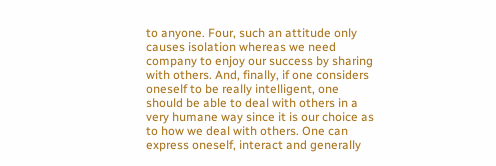to anyone. Four, such an attitude only causes isolation whereas we need company to enjoy our success by sharing with others. And, finally, if one considers oneself to be really intelligent, one should be able to deal with others in a very humane way since it is our choice as to how we deal with others. One can express oneself, interact and generally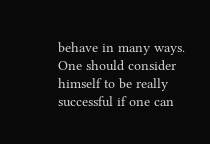behave in many ways. One should consider himself to be really successful if one can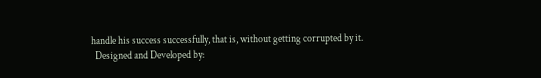handle his success successfully, that is, without getting corrupted by it.
  Designed and Developed by: